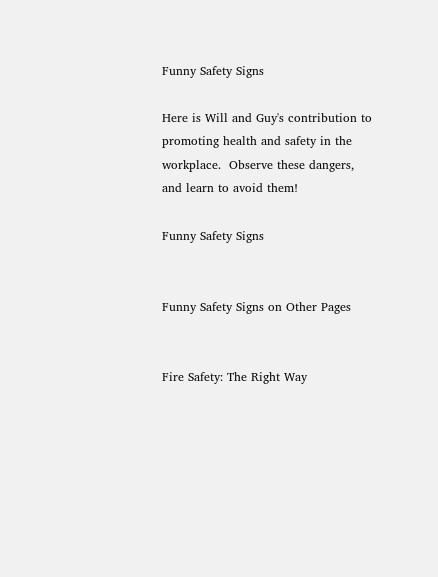Funny Safety Signs

Here is Will and Guy's contribution to promoting health and safety in the
workplace.  Observe these dangers, and learn to avoid them!

Funny Safety Signs


Funny Safety Signs on Other Pages


Fire Safety: The Right Way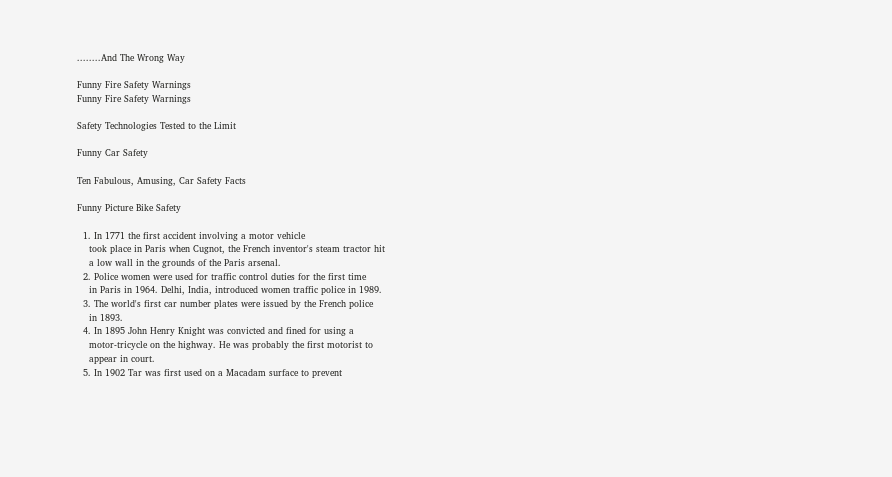........And The Wrong Way

Funny Fire Safety Warnings
Funny Fire Safety Warnings

Safety Technologies Tested to the Limit

Funny Car Safety

Ten Fabulous, Amusing, Car Safety Facts

Funny Picture Bike Safety

  1. In 1771 the first accident involving a motor vehicle
    took place in Paris when Cugnot, the French inventor's steam tractor hit
    a low wall in the grounds of the Paris arsenal.
  2. Police women were used for traffic control duties for the first time
    in Paris in 1964. Delhi, India, introduced women traffic police in 1989.
  3. The world's first car number plates were issued by the French police
    in 1893.
  4. In 1895 John Henry Knight was convicted and fined for using a
    motor-tricycle on the highway. He was probably the first motorist to
    appear in court.
  5. In 1902 Tar was first used on a Macadam surface to prevent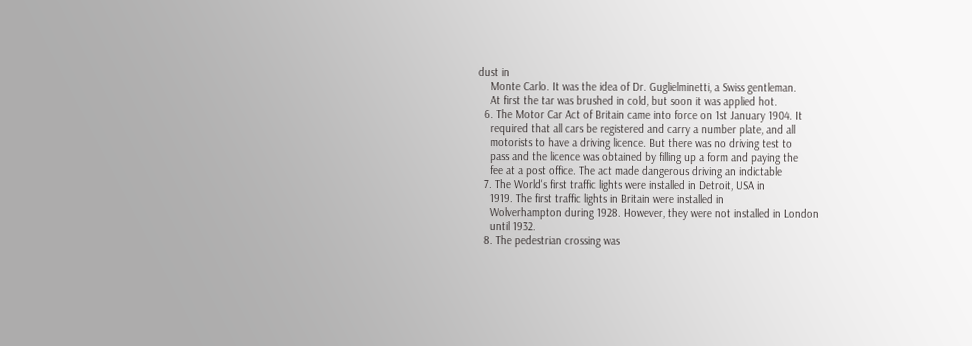dust in
    Monte Carlo. It was the idea of Dr. Guglielminetti, a Swiss gentleman.
    At first the tar was brushed in cold, but soon it was applied hot.
  6. The Motor Car Act of Britain came into force on 1st January 1904. It
    required that all cars be registered and carry a number plate, and all
    motorists to have a driving licence. But there was no driving test to
    pass and the licence was obtained by filling up a form and paying the
    fee at a post office. The act made dangerous driving an indictable
  7. The World's first traffic lights were installed in Detroit, USA in
    1919. The first traffic lights in Britain were installed in
    Wolverhampton during 1928. However, they were not installed in London
    until 1932.
  8. The pedestrian crossing was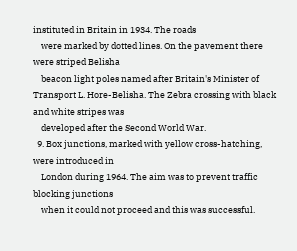instituted in Britain in 1934. The roads
    were marked by dotted lines. On the pavement there were striped Belisha
    beacon light poles named after Britain's Minister of Transport L. Hore-Belisha. The Zebra crossing with black and white stripes was
    developed after the Second World War.
  9. Box junctions, marked with yellow cross-hatching, were introduced in
    London during 1964. The aim was to prevent traffic blocking junctions
    when it could not proceed and this was successful.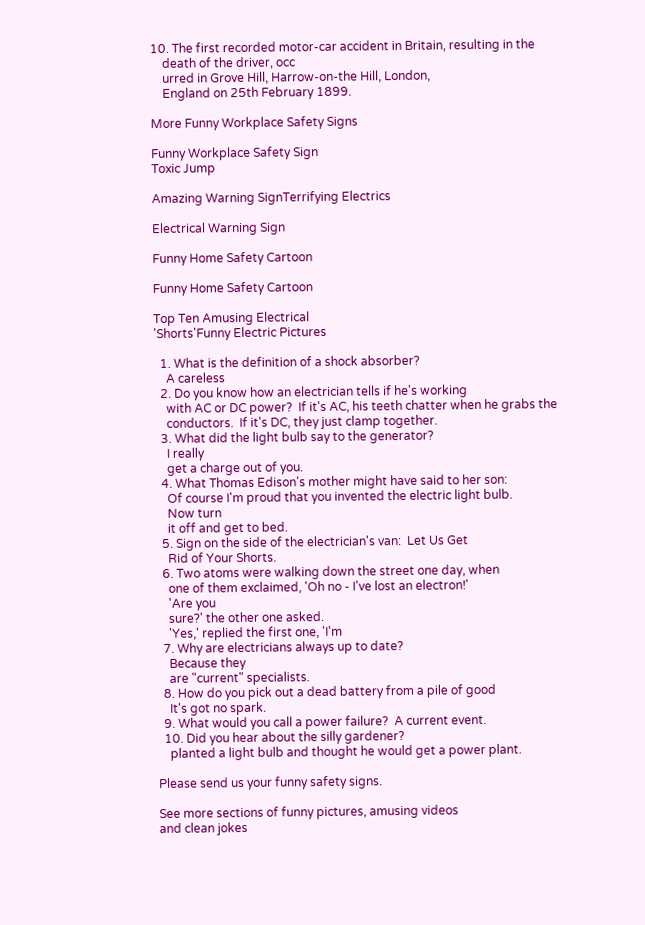10. The first recorded motor-car accident in Britain, resulting in the
    death of the driver, occ
    urred in Grove Hill, Harrow-on-the Hill, London,
    England on 25th February 1899.

More Funny Workplace Safety Signs

Funny Workplace Safety Sign
Toxic Jump

Amazing Warning SignTerrifying Electrics

Electrical Warning Sign

Funny Home Safety Cartoon

Funny Home Safety Cartoon

Top Ten Amusing Electrical
'Shorts'Funny Electric Pictures

  1. What is the definition of a shock absorber?
    A careless
  2. Do you know how an electrician tells if he's working
    with AC or DC power?  If it's AC, his teeth chatter when he grabs the
    conductors.  If it's DC, they just clamp together.
  3. What did the light bulb say to the generator?
    I really
    get a charge out of you.
  4. What Thomas Edison's mother might have said to her son:
    Of course I'm proud that you invented the electric light bulb.
    Now turn
    it off and get to bed.
  5. Sign on the side of the electrician's van:  Let Us Get
    Rid of Your Shorts.
  6. Two atoms were walking down the street one day, when
    one of them exclaimed, 'Oh no - I've lost an electron!'
    'Are you
    sure?' the other one asked.
    'Yes,' replied the first one, 'I'm
  7. Why are electricians always up to date?
    Because they
    are "current" specialists.
  8. How do you pick out a dead battery from a pile of good
    It's got no spark.
  9. What would you call a power failure?  A current event.
  10. Did you hear about the silly gardener?
    planted a light bulb and thought he would get a power plant.

Please send us your funny safety signs.

See more sections of funny pictures, amusing videos
and clean jokes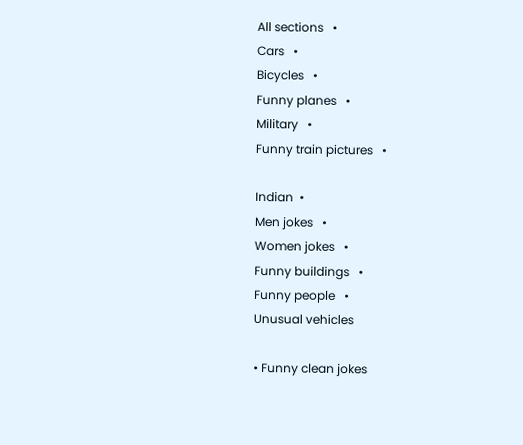All sections   •
Cars   •
Bicycles   •
Funny planes   •
Military   •
Funny train pictures   •

Indian  •
Men jokes   •
Women jokes   •
Funny buildings   •
Funny people   •
Unusual vehicles

• Funny clean jokes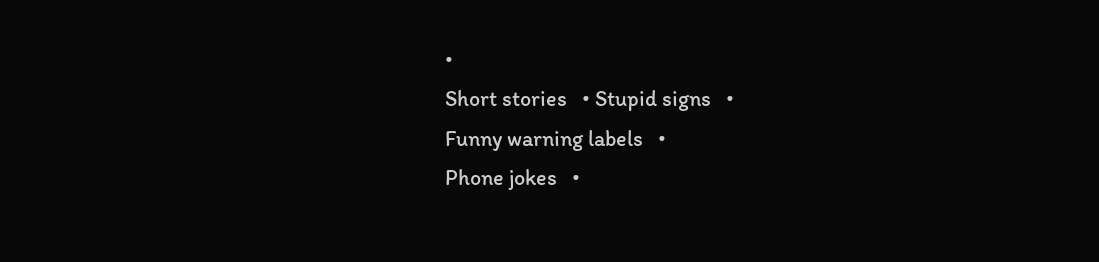•
Short stories   • Stupid signs   •
Funny warning labels   •
Phone jokes   •